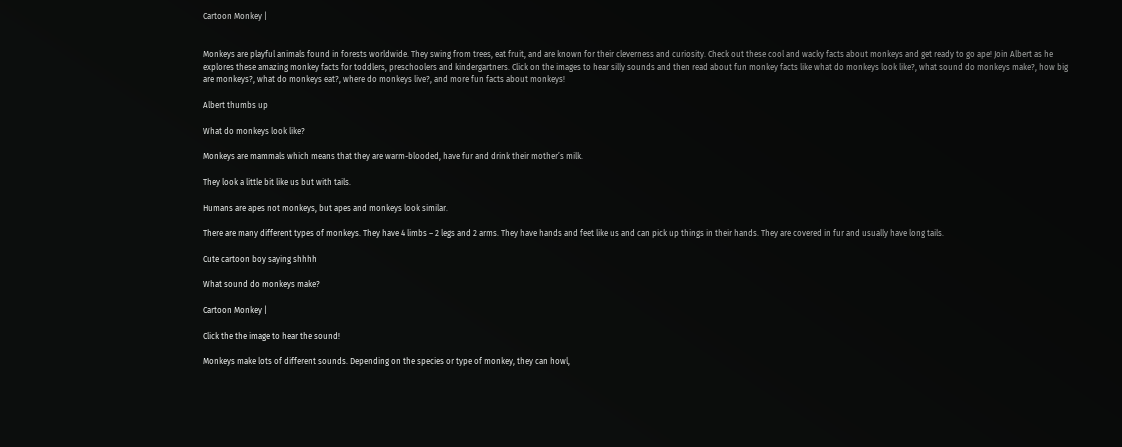Cartoon Monkey |


Monkeys are playful animals found in forests worldwide. They swing from trees, eat fruit, and are known for their cleverness and curiosity. Check out these cool and wacky facts about monkeys and get ready to go ape! Join Albert as he explores these amazing monkey facts for toddlers, preschoolers and kindergartners. Click on the images to hear silly sounds and then read about fun monkey facts like what do monkeys look like?, what sound do monkeys make?, how big are monkeys?, what do monkeys eat?, where do monkeys live?, and more fun facts about monkeys!

Albert thumbs up

What do monkeys look like?

Monkeys are mammals which means that they are warm-blooded, have fur and drink their mother’s milk.

They look a little bit like us but with tails.

Humans are apes not monkeys, but apes and monkeys look similar.

There are many different types of monkeys. They have 4 limbs – 2 legs and 2 arms. They have hands and feet like us and can pick up things in their hands. They are covered in fur and usually have long tails.

Cute cartoon boy saying shhhh

What sound do monkeys make?

Cartoon Monkey |

Click the the image to hear the sound!

Monkeys make lots of different sounds. Depending on the species or type of monkey, they can howl,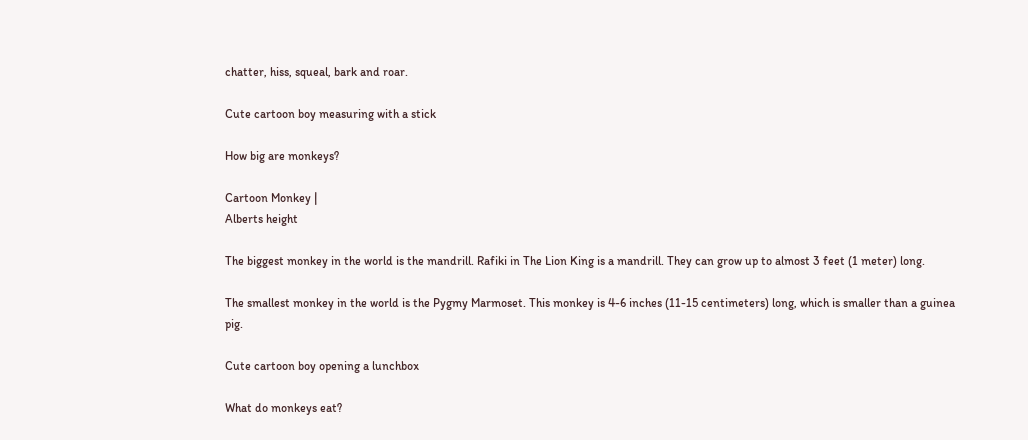chatter, hiss, squeal, bark and roar.

Cute cartoon boy measuring with a stick

How big are monkeys?

Cartoon Monkey |
Alberts height

The biggest monkey in the world is the mandrill. Rafiki in The Lion King is a mandrill. They can grow up to almost 3 feet (1 meter) long.

The smallest monkey in the world is the Pygmy Marmoset. This monkey is 4-6 inches (11-15 centimeters) long, which is smaller than a guinea pig.

Cute cartoon boy opening a lunchbox

What do monkeys eat?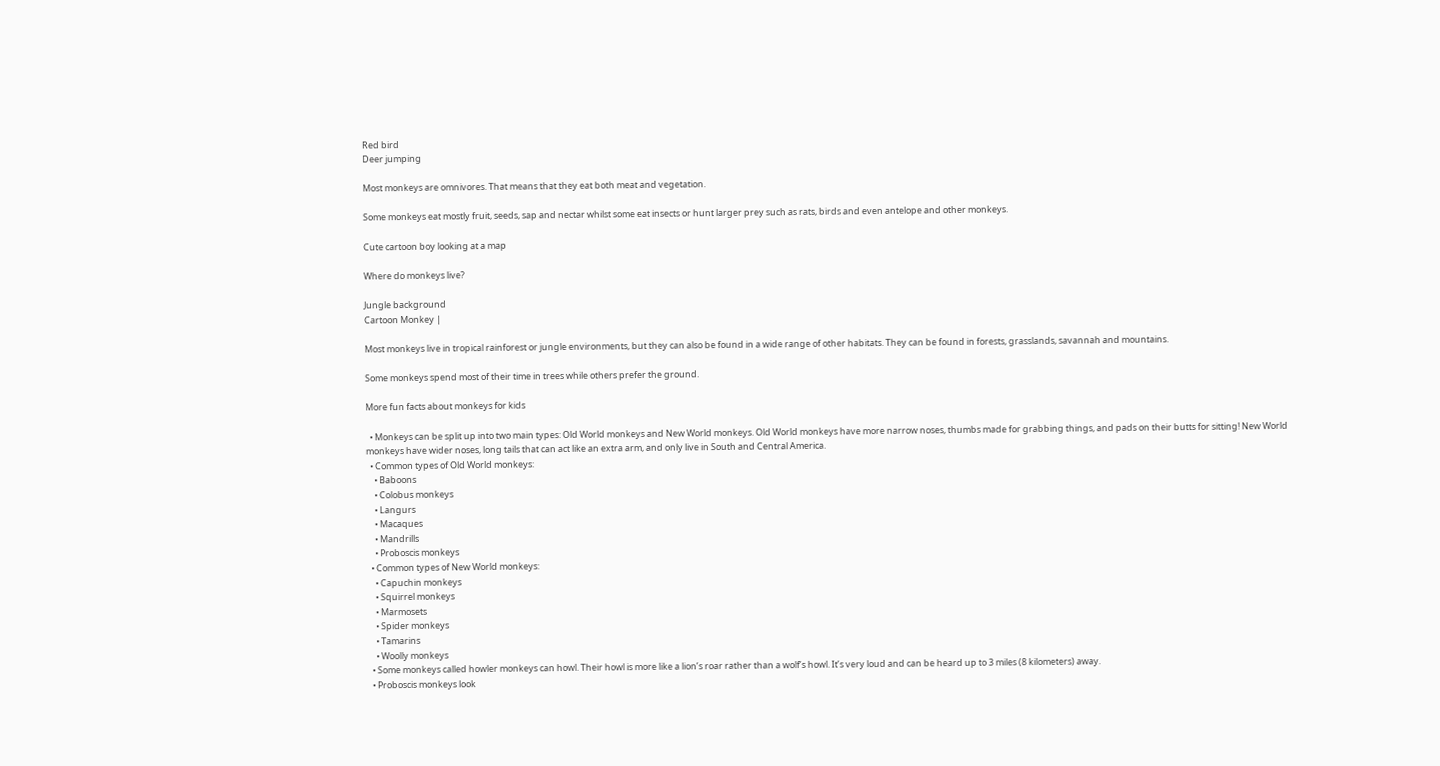Red bird
Deer jumping

Most monkeys are omnivores. That means that they eat both meat and vegetation.

Some monkeys eat mostly fruit, seeds, sap and nectar whilst some eat insects or hunt larger prey such as rats, birds and even antelope and other monkeys.

Cute cartoon boy looking at a map

Where do monkeys live?

Jungle background
Cartoon Monkey |

Most monkeys live in tropical rainforest or jungle environments, but they can also be found in a wide range of other habitats. They can be found in forests, grasslands, savannah and mountains.

Some monkeys spend most of their time in trees while others prefer the ground.

More fun facts about monkeys for kids

  • Monkeys can be split up into two main types: Old World monkeys and New World monkeys. Old World monkeys have more narrow noses, thumbs made for grabbing things, and pads on their butts for sitting! New World monkeys have wider noses, long tails that can act like an extra arm, and only live in South and Central America.
  • Common types of Old World monkeys:
    • Baboons
    • Colobus monkeys
    • Langurs
    • Macaques
    • Mandrills
    • Proboscis monkeys
  • Common types of New World monkeys:
    • Capuchin monkeys
    • Squirrel monkeys
    • Marmosets
    • Spider monkeys
    • Tamarins
    • Woolly monkeys
  • Some monkeys called howler monkeys can howl. Their howl is more like a lion’s roar rather than a wolf’s howl. It’s very loud and can be heard up to 3 miles (8 kilometers) away.
  • Proboscis monkeys look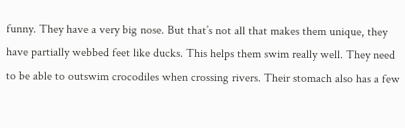funny. They have a very big nose. But that’s not all that makes them unique, they have partially webbed feet like ducks. This helps them swim really well. They need to be able to outswim crocodiles when crossing rivers. Their stomach also has a few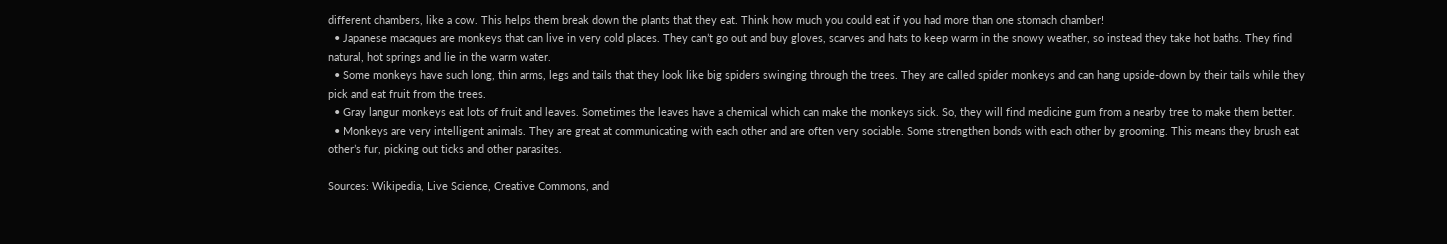different chambers, like a cow. This helps them break down the plants that they eat. Think how much you could eat if you had more than one stomach chamber!
  • Japanese macaques are monkeys that can live in very cold places. They can’t go out and buy gloves, scarves and hats to keep warm in the snowy weather, so instead they take hot baths. They find natural, hot springs and lie in the warm water.
  • Some monkeys have such long, thin arms, legs and tails that they look like big spiders swinging through the trees. They are called spider monkeys and can hang upside-down by their tails while they pick and eat fruit from the trees.
  • Gray langur monkeys eat lots of fruit and leaves. Sometimes the leaves have a chemical which can make the monkeys sick. So, they will find medicine gum from a nearby tree to make them better.
  • Monkeys are very intelligent animals. They are great at communicating with each other and are often very sociable. Some strengthen bonds with each other by grooming. This means they brush eat other’s fur, picking out ticks and other parasites.

Sources: Wikipedia, Live Science, Creative Commons, and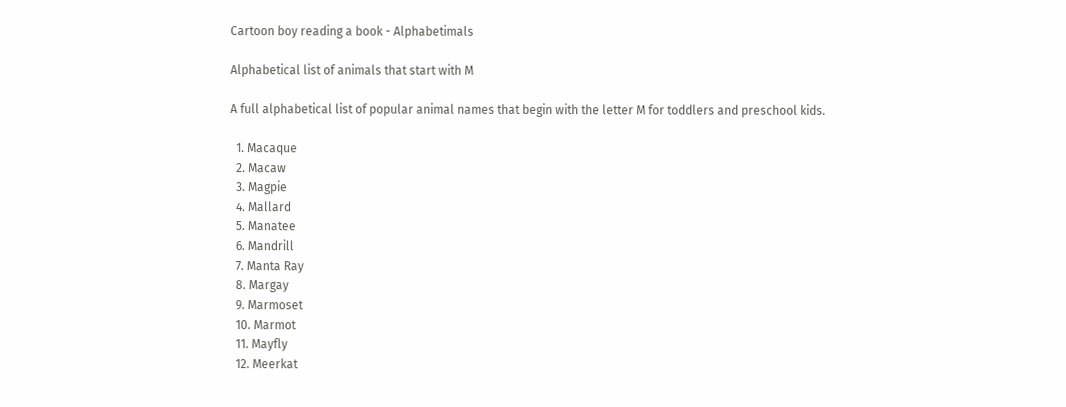Cartoon boy reading a book - Alphabetimals

Alphabetical list of animals that start with M

A full alphabetical list of popular animal names that begin with the letter M for toddlers and preschool kids.

  1. Macaque
  2. Macaw
  3. Magpie
  4. Mallard
  5. Manatee
  6. Mandrill
  7. Manta Ray
  8. Margay
  9. Marmoset
  10. Marmot
  11. Mayfly
  12. Meerkat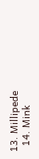13. Millipede
  14. Mink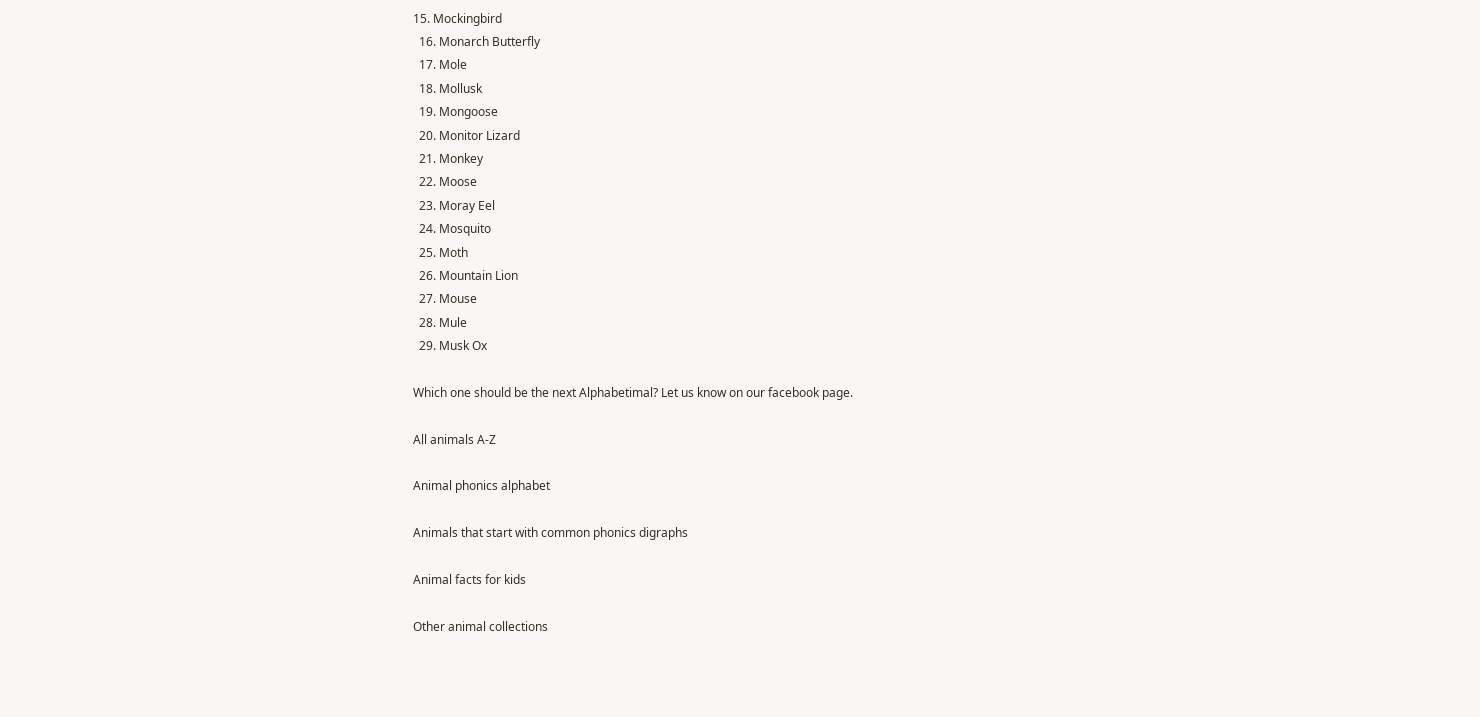15. Mockingbird
  16. Monarch Butterfly
  17. Mole
  18. Mollusk
  19. Mongoose
  20. Monitor Lizard
  21. Monkey
  22. Moose
  23. Moray Eel
  24. Mosquito
  25. Moth
  26. Mountain Lion
  27. Mouse
  28. Mule
  29. Musk Ox

Which one should be the next Alphabetimal? Let us know on our facebook page.

All animals A-Z

Animal phonics alphabet

Animals that start with common phonics digraphs

Animal facts for kids

Other animal collections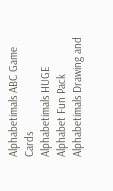Alphabetimals ABC Game Cards
Alphabetimals HUGE Alphabet Fun Pack
Alphabetimals Drawing and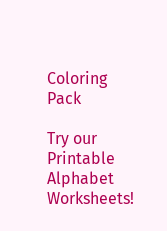Coloring Pack

Try our Printable Alphabet Worksheets!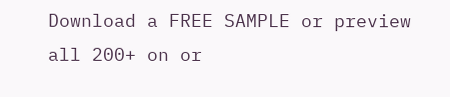Download a FREE SAMPLE or preview all 200+ on or